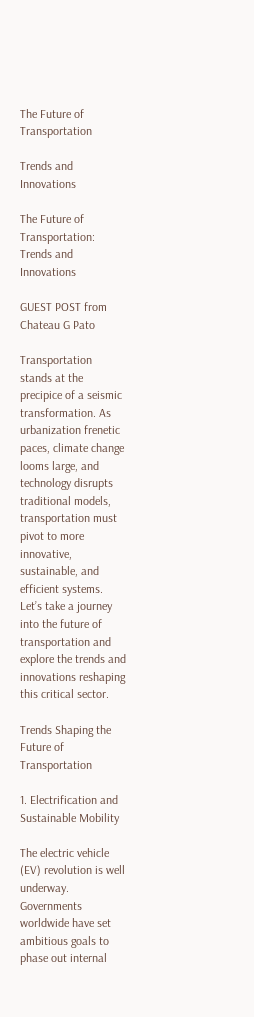The Future of Transportation

Trends and Innovations

The Future of Transportation: Trends and Innovations

GUEST POST from Chateau G Pato

Transportation stands at the precipice of a seismic transformation. As urbanization frenetic paces, climate change looms large, and technology disrupts traditional models, transportation must pivot to more innovative, sustainable, and efficient systems. Let’s take a journey into the future of transportation and explore the trends and innovations reshaping this critical sector.

Trends Shaping the Future of Transportation

1. Electrification and Sustainable Mobility

The electric vehicle (EV) revolution is well underway. Governments worldwide have set ambitious goals to phase out internal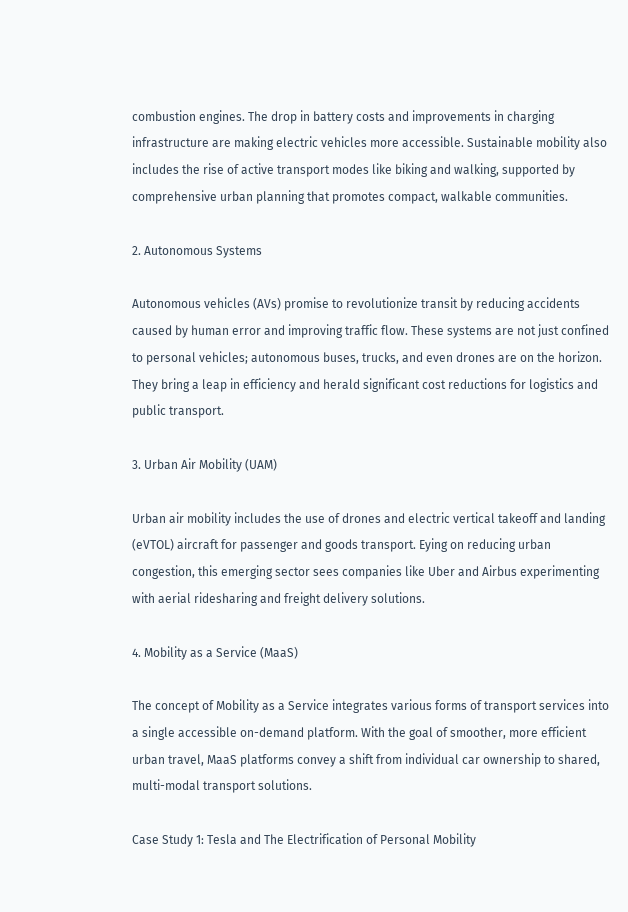combustion engines. The drop in battery costs and improvements in charging infrastructure are making electric vehicles more accessible. Sustainable mobility also includes the rise of active transport modes like biking and walking, supported by comprehensive urban planning that promotes compact, walkable communities.

2. Autonomous Systems

Autonomous vehicles (AVs) promise to revolutionize transit by reducing accidents caused by human error and improving traffic flow. These systems are not just confined to personal vehicles; autonomous buses, trucks, and even drones are on the horizon. They bring a leap in efficiency and herald significant cost reductions for logistics and public transport.

3. Urban Air Mobility (UAM)

Urban air mobility includes the use of drones and electric vertical takeoff and landing (eVTOL) aircraft for passenger and goods transport. Eying on reducing urban congestion, this emerging sector sees companies like Uber and Airbus experimenting with aerial ridesharing and freight delivery solutions.

4. Mobility as a Service (MaaS)

The concept of Mobility as a Service integrates various forms of transport services into a single accessible on-demand platform. With the goal of smoother, more efficient urban travel, MaaS platforms convey a shift from individual car ownership to shared, multi-modal transport solutions.

Case Study 1: Tesla and The Electrification of Personal Mobility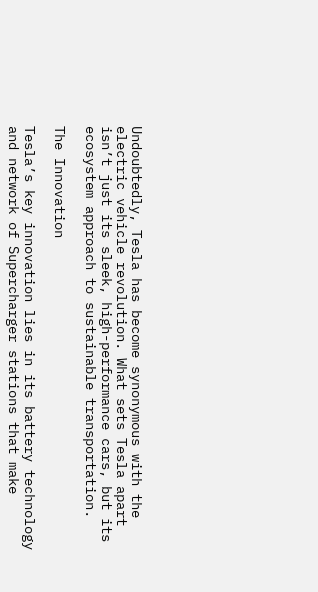Undoubtedly, Tesla has become synonymous with the electric vehicle revolution. What sets Tesla apart isn’t just its sleek, high-performance cars, but its ecosystem approach to sustainable transportation.

The Innovation

Tesla’s key innovation lies in its battery technology and network of Supercharger stations that make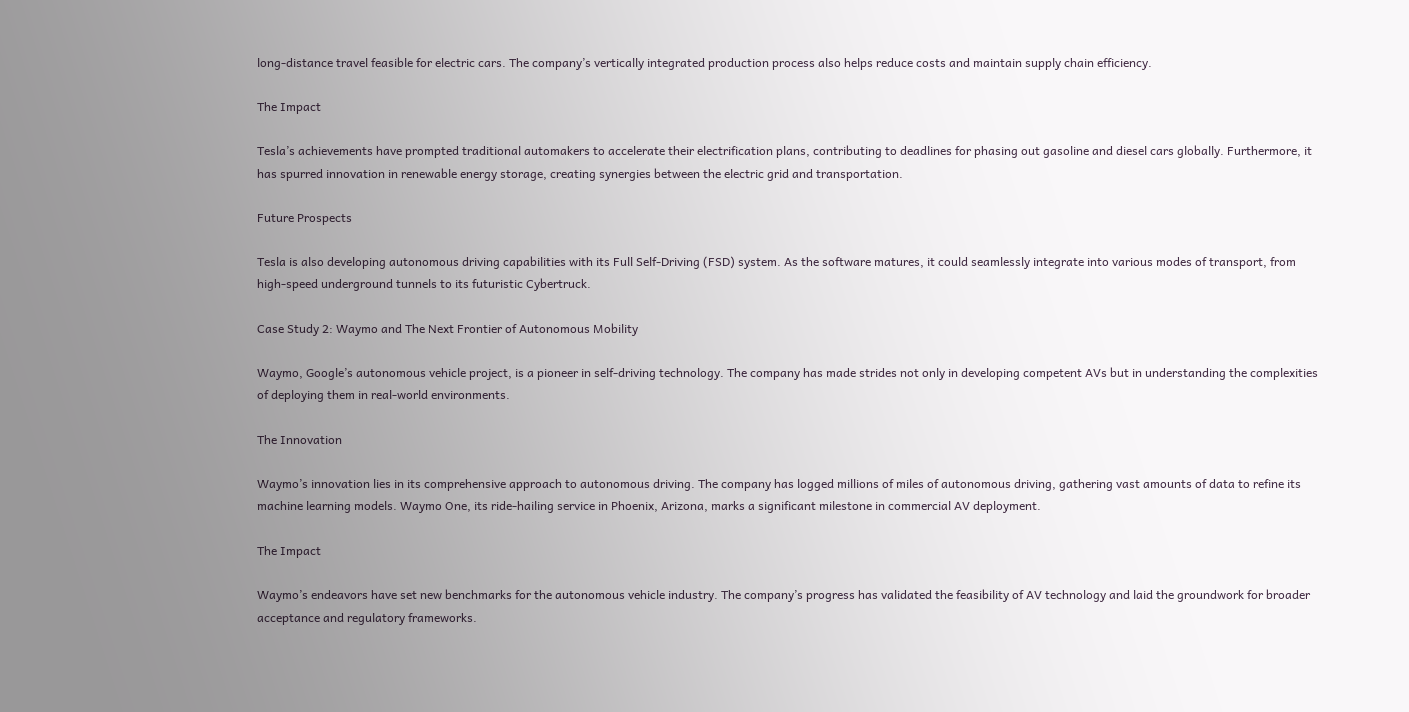long-distance travel feasible for electric cars. The company’s vertically integrated production process also helps reduce costs and maintain supply chain efficiency.

The Impact

Tesla’s achievements have prompted traditional automakers to accelerate their electrification plans, contributing to deadlines for phasing out gasoline and diesel cars globally. Furthermore, it has spurred innovation in renewable energy storage, creating synergies between the electric grid and transportation.

Future Prospects

Tesla is also developing autonomous driving capabilities with its Full Self-Driving (FSD) system. As the software matures, it could seamlessly integrate into various modes of transport, from high-speed underground tunnels to its futuristic Cybertruck.

Case Study 2: Waymo and The Next Frontier of Autonomous Mobility

Waymo, Google’s autonomous vehicle project, is a pioneer in self-driving technology. The company has made strides not only in developing competent AVs but in understanding the complexities of deploying them in real-world environments.

The Innovation

Waymo’s innovation lies in its comprehensive approach to autonomous driving. The company has logged millions of miles of autonomous driving, gathering vast amounts of data to refine its machine learning models. Waymo One, its ride-hailing service in Phoenix, Arizona, marks a significant milestone in commercial AV deployment.

The Impact

Waymo’s endeavors have set new benchmarks for the autonomous vehicle industry. The company’s progress has validated the feasibility of AV technology and laid the groundwork for broader acceptance and regulatory frameworks.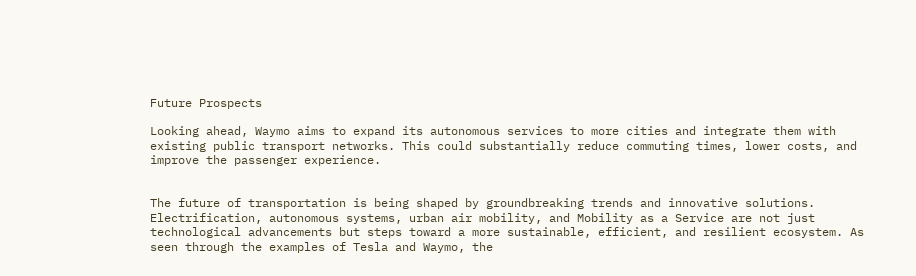Future Prospects

Looking ahead, Waymo aims to expand its autonomous services to more cities and integrate them with existing public transport networks. This could substantially reduce commuting times, lower costs, and improve the passenger experience.


The future of transportation is being shaped by groundbreaking trends and innovative solutions. Electrification, autonomous systems, urban air mobility, and Mobility as a Service are not just technological advancements but steps toward a more sustainable, efficient, and resilient ecosystem. As seen through the examples of Tesla and Waymo, the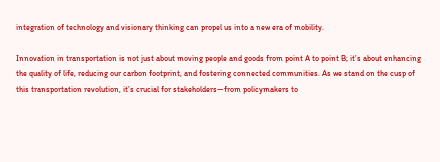integration of technology and visionary thinking can propel us into a new era of mobility.

Innovation in transportation is not just about moving people and goods from point A to point B; it’s about enhancing the quality of life, reducing our carbon footprint, and fostering connected communities. As we stand on the cusp of this transportation revolution, it’s crucial for stakeholders—from policymakers to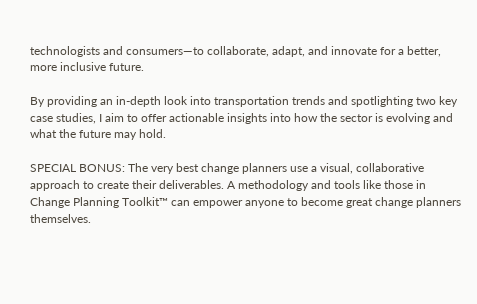technologists and consumers—to collaborate, adapt, and innovate for a better, more inclusive future.

By providing an in-depth look into transportation trends and spotlighting two key case studies, I aim to offer actionable insights into how the sector is evolving and what the future may hold.

SPECIAL BONUS: The very best change planners use a visual, collaborative approach to create their deliverables. A methodology and tools like those in Change Planning Toolkit™ can empower anyone to become great change planners themselves.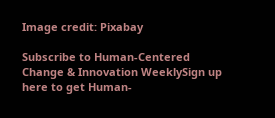Image credit: Pixabay

Subscribe to Human-Centered Change & Innovation WeeklySign up here to get Human-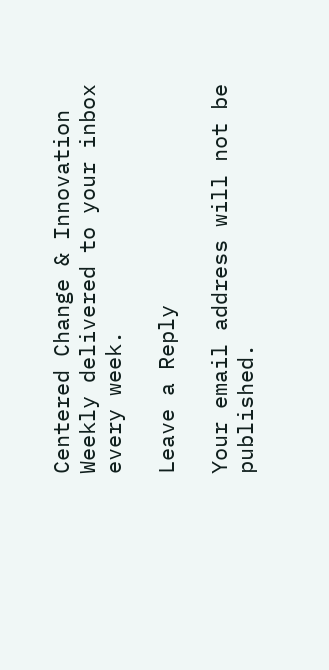Centered Change & Innovation Weekly delivered to your inbox every week.

Leave a Reply

Your email address will not be published.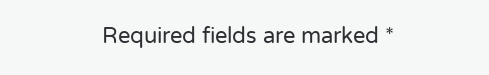Required fields are marked *